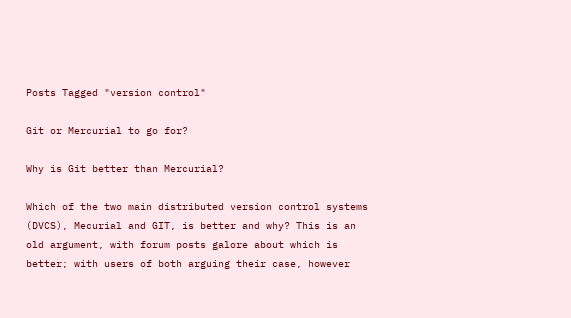Posts Tagged "version control"

Git or Mercurial to go for?

Why is Git better than Mercurial?

Which of the two main distributed version control systems (DVCS), Mecurial and GIT, is better and why? This is an old argument, with forum posts galore about which is better; with users of both arguing their case, however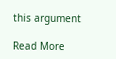this argument

Read More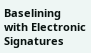Baselining with Electronic Signatures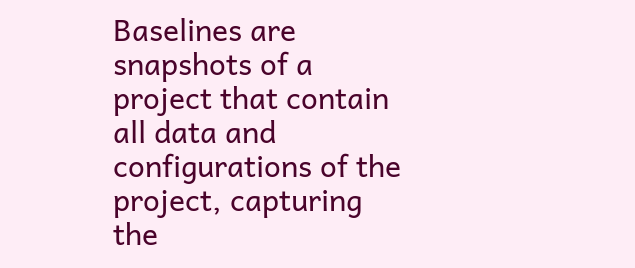Baselines are snapshots of a project that contain all data and configurations of the project, capturing the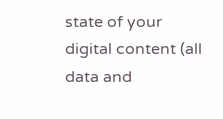state of your digital content (all data and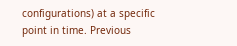configurations) at a specific point in time. Previous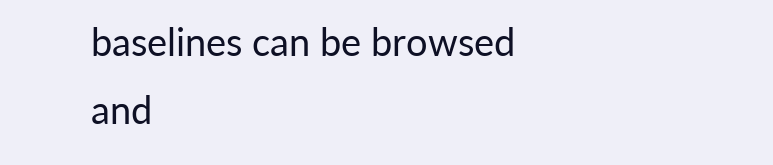baselines can be browsed and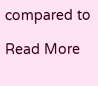compared to

Read More